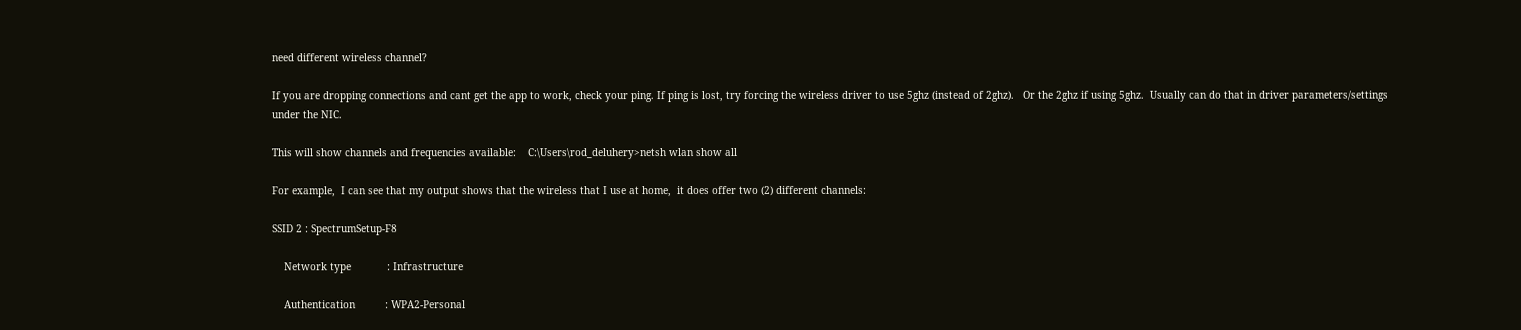need different wireless channel?

If you are dropping connections and cant get the app to work, check your ping. If ping is lost, try forcing the wireless driver to use 5ghz (instead of 2ghz).   Or the 2ghz if using 5ghz.  Usually can do that in driver parameters/settings under the NIC.

This will show channels and frequencies available:    C:\Users\rod_deluhery>netsh wlan show all

For example,  I can see that my output shows that the wireless that I use at home,  it does offer two (2) different channels:

SSID 2 : SpectrumSetup-F8

    Network type            : Infrastructure

    Authentication          : WPA2-Personal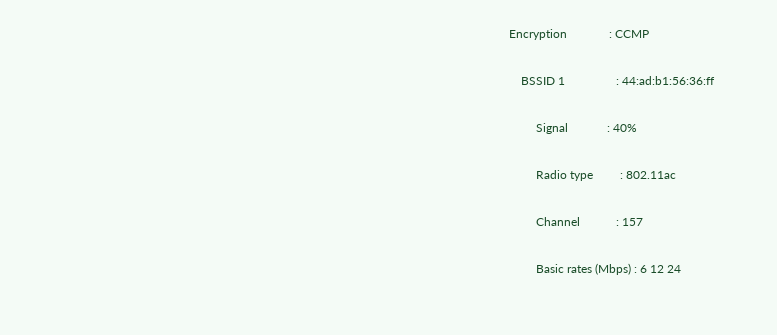Encryption              : CCMP

    BSSID 1                 : 44:ad:b1:56:36:ff

         Signal             : 40%

         Radio type         : 802.11ac

         Channel            : 157

         Basic rates (Mbps) : 6 12 24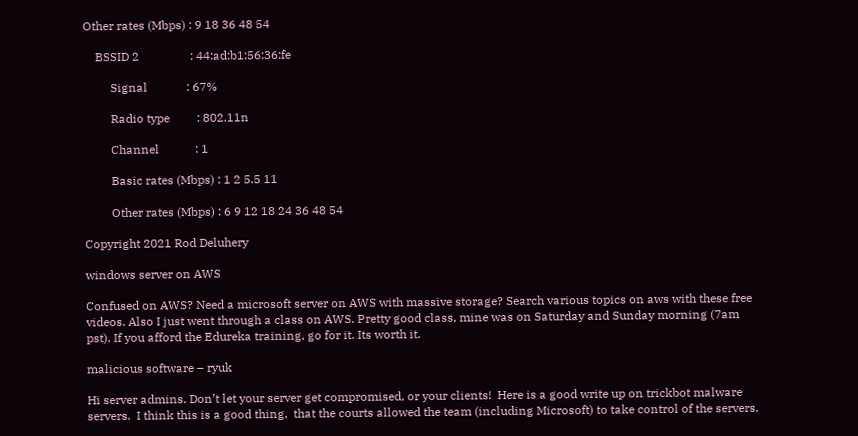Other rates (Mbps) : 9 18 36 48 54

    BSSID 2                 : 44:ad:b1:56:36:fe

         Signal             : 67%

         Radio type         : 802.11n

         Channel            : 1

         Basic rates (Mbps) : 1 2 5.5 11

         Other rates (Mbps) : 6 9 12 18 24 36 48 54

Copyright 2021 Rod Deluhery

windows server on AWS

Confused on AWS? Need a microsoft server on AWS with massive storage? Search various topics on aws with these free videos. Also I just went through a class on AWS. Pretty good class, mine was on Saturday and Sunday morning (7am pst). If you afford the Edureka training, go for it. Its worth it.

malicious software – ryuk

Hi server admins. Don’t let your server get compromised, or your clients!  Here is a good write up on trickbot malware servers.  I think this is a good thing,  that the courts allowed the team (including Microsoft) to take control of the servers.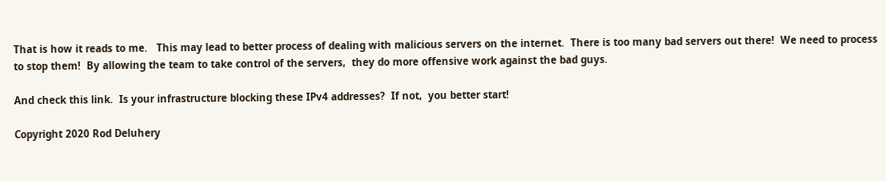That is how it reads to me.   This may lead to better process of dealing with malicious servers on the internet.  There is too many bad servers out there!  We need to process to stop them!  By allowing the team to take control of the servers,  they do more offensive work against the bad guys.

And check this link.  Is your infrastructure blocking these IPv4 addresses?  If not,  you better start!

Copyright 2020 Rod Deluhery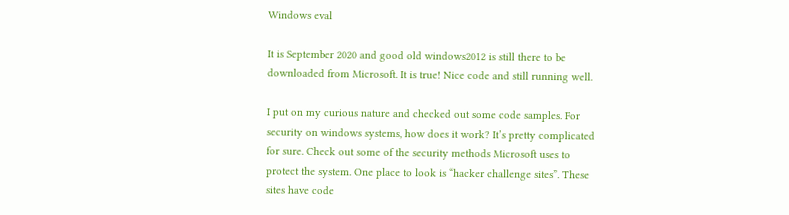Windows eval

It is September 2020 and good old windows2012 is still there to be downloaded from Microsoft. It is true! Nice code and still running well.

I put on my curious nature and checked out some code samples. For security on windows systems, how does it work? It’s pretty complicated for sure. Check out some of the security methods Microsoft uses to protect the system. One place to look is “hacker challenge sites”. These sites have code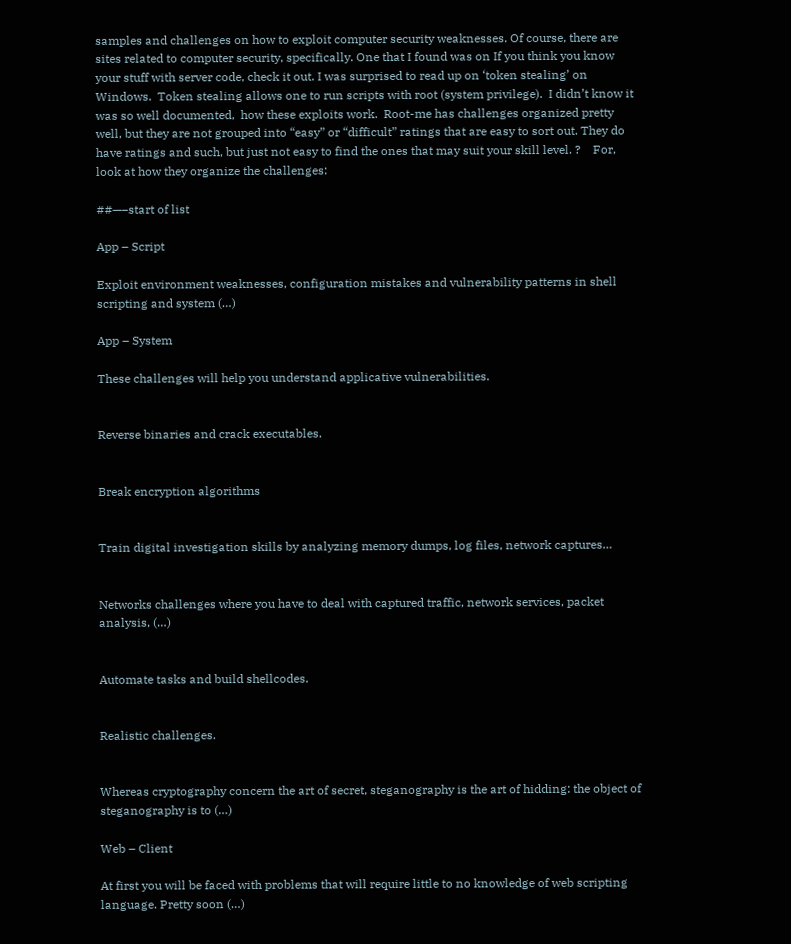samples and challenges on how to exploit computer security weaknesses. Of course, there are sites related to computer security, specifically. One that I found was on If you think you know your stuff with server code, check it out. I was surprised to read up on ‘token stealing’ on Windows.  Token stealing allows one to run scripts with root (system privilege).  I didn’t know it was so well documented,  how these exploits work.  Root-me has challenges organized pretty well, but they are not grouped into “easy” or “difficult” ratings that are easy to sort out. They do have ratings and such, but just not easy to find the ones that may suit your skill level. ?    For,  look at how they organize the challenges:

##—–start of list

App – Script

Exploit environment weaknesses, configuration mistakes and vulnerability patterns in shell scripting and system (…)

App – System

These challenges will help you understand applicative vulnerabilities.


Reverse binaries and crack executables.


Break encryption algorithms


Train digital investigation skills by analyzing memory dumps, log files, network captures…


Networks challenges where you have to deal with captured traffic, network services, packet analysis, (…)


Automate tasks and build shellcodes.


Realistic challenges.


Whereas cryptography concern the art of secret, steganography is the art of hidding: the object of steganography is to (…)

Web – Client

At first you will be faced with problems that will require little to no knowledge of web scripting language. Pretty soon (…)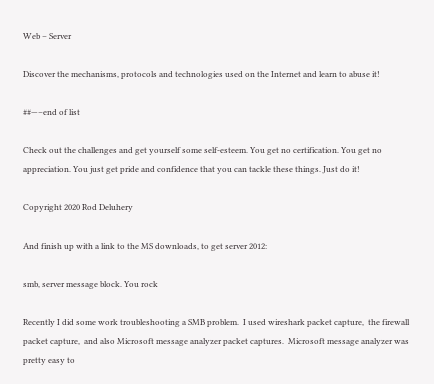Web – Server

Discover the mechanisms, protocols and technologies used on the Internet and learn to abuse it!

##—–end of list

Check out the challenges and get yourself some self-esteem. You get no certification. You get no appreciation. You just get pride and confidence that you can tackle these things. Just do it!

Copyright 2020 Rod Deluhery

And finish up with a link to the MS downloads, to get server 2012:

smb, server message block. You rock

Recently I did some work troubleshooting a SMB problem.  I used wireshark packet capture,  the firewall packet capture,  and also Microsoft message analyzer packet captures.  Microsoft message analyzer was pretty easy to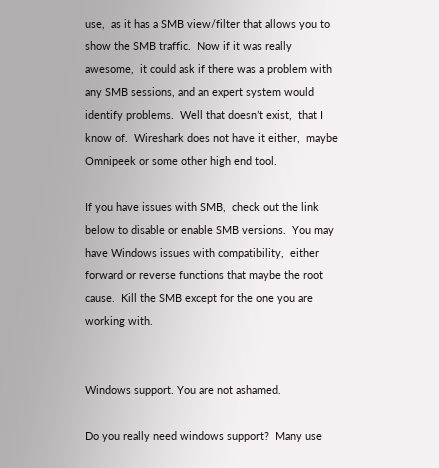use,  as it has a SMB view/filter that allows you to show the SMB traffic.  Now if it was really awesome,  it could ask if there was a problem with any SMB sessions, and an expert system would identify problems.  Well that doesn’t exist,  that I know of.  Wireshark does not have it either,  maybe Omnipeek or some other high end tool.

If you have issues with SMB,  check out the link below to disable or enable SMB versions.  You may have Windows issues with compatibility,  either forward or reverse functions that maybe the root cause.  Kill the SMB except for the one you are working with.


Windows support. You are not ashamed.

Do you really need windows support?  Many use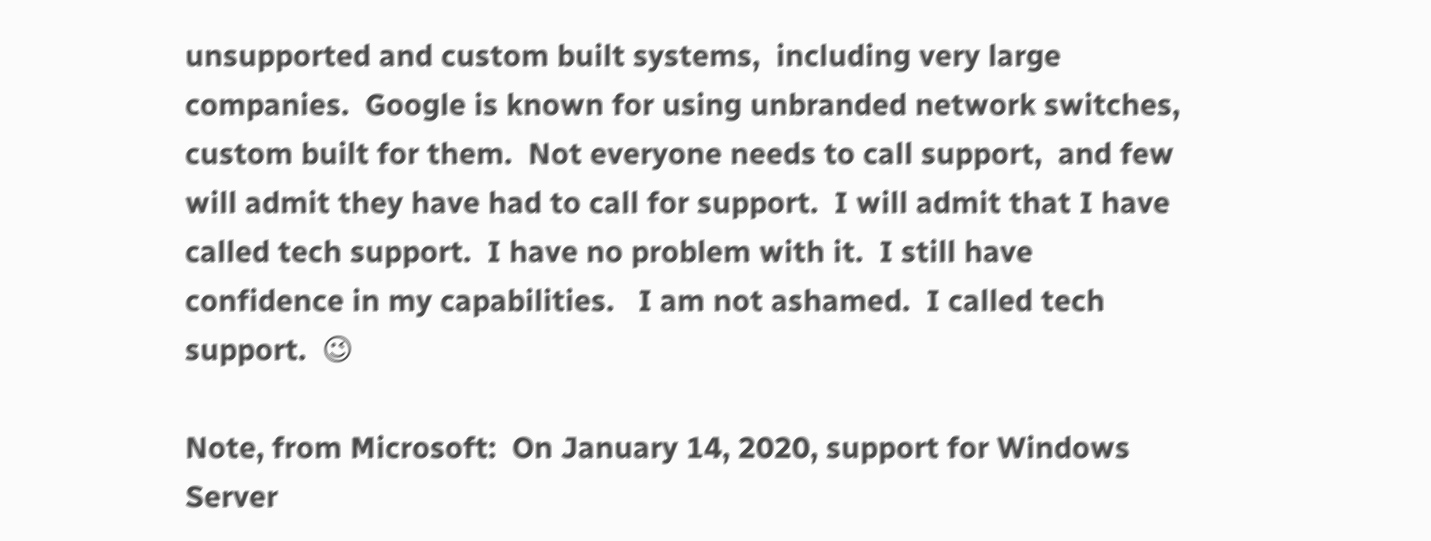unsupported and custom built systems,  including very large companies.  Google is known for using unbranded network switches,  custom built for them.  Not everyone needs to call support,  and few will admit they have had to call for support.  I will admit that I have called tech support.  I have no problem with it.  I still have confidence in my capabilities.   I am not ashamed.  I called tech support.  😉

Note, from Microsoft:  On January 14, 2020, support for Windows Server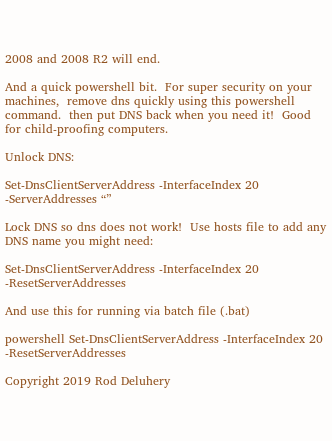2008 and 2008 R2 will end.

And a quick powershell bit.  For super security on your machines,  remove dns quickly using this powershell command.  then put DNS back when you need it!  Good for child-proofing computers.

Unlock DNS:

Set-DnsClientServerAddress -InterfaceIndex 20 -ServerAddresses “”

Lock DNS so dns does not work!  Use hosts file to add any DNS name you might need:

Set-DnsClientServerAddress -InterfaceIndex 20 -ResetServerAddresses

And use this for running via batch file (.bat)

powershell Set-DnsClientServerAddress -InterfaceIndex 20 -ResetServerAddresses

Copyright 2019 Rod Deluhery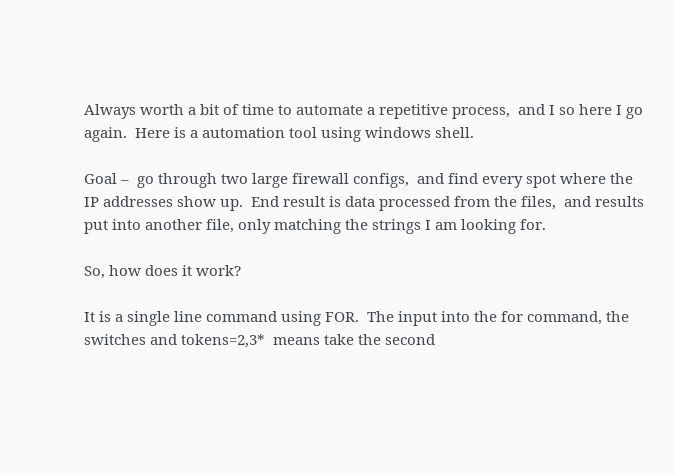Always worth a bit of time to automate a repetitive process,  and I so here I go again.  Here is a automation tool using windows shell.

Goal –  go through two large firewall configs,  and find every spot where the IP addresses show up.  End result is data processed from the files,  and results put into another file, only matching the strings I am looking for.

So, how does it work?

It is a single line command using FOR.  The input into the for command, the switches and tokens=2,3*  means take the second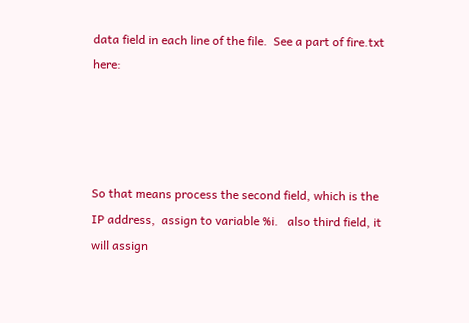data field in each line of the file.  See a part of fire.txt here:




So that means process the second field, which is the IP address,  assign to variable %i.   also third field, it will assign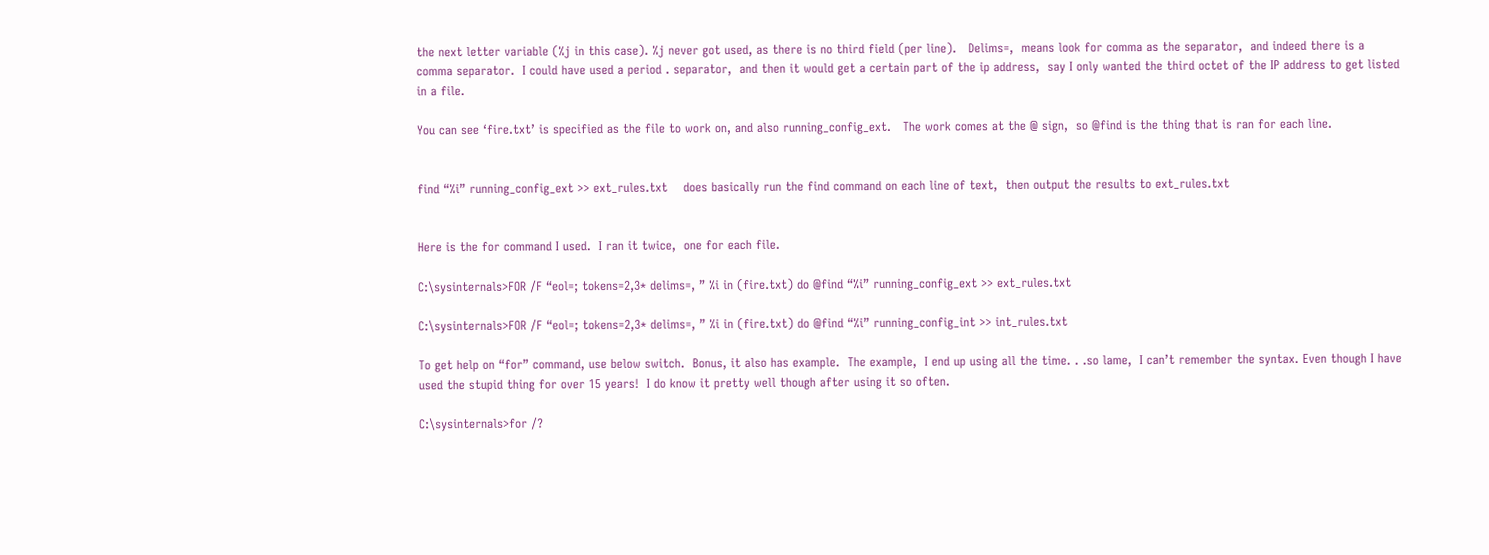the next letter variable (%j in this case). %j never got used, as there is no third field (per line).   Delims=,  means look for comma as the separator,  and indeed there is a comma separator.  I could have used a period . separator,  and then it would get a certain part of the ip address,  say I only wanted the third octet of the IP address to get listed in a file.

You can see ‘fire.txt’ is specified as the file to work on, and also running_config_ext.   The work comes at the @ sign,  so @find is the thing that is ran for each line.


find “%i” running_config_ext >> ext_rules.txt    does basically run the find command on each line of text,  then output the results to ext_rules.txt


Here is the for command I used.  I ran it twice,  one for each file.

C:\sysinternals>FOR /F “eol=; tokens=2,3* delims=, ” %i in (fire.txt) do @find “%i” running_config_ext >> ext_rules.txt

C:\sysinternals>FOR /F “eol=; tokens=2,3* delims=, ” %i in (fire.txt) do @find “%i” running_config_int >> int_rules.txt

To get help on “for” command, use below switch.  Bonus, it also has example.  The example,  I end up using all the time. . .so lame,  I can’t remember the syntax. Even though I have used the stupid thing for over 15 years!  I do know it pretty well though after using it so often.

C:\sysinternals>for /?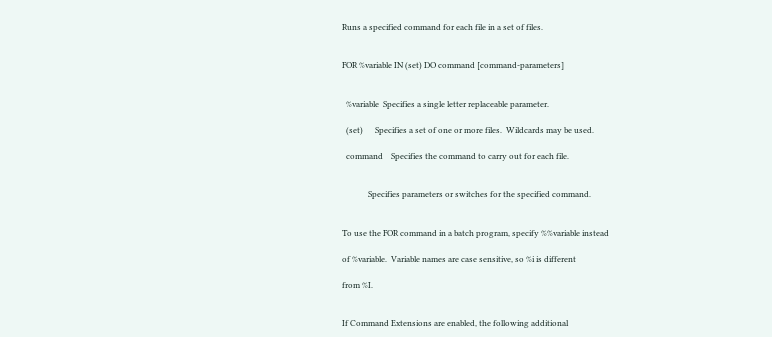Runs a specified command for each file in a set of files.


FOR %variable IN (set) DO command [command-parameters]


  %variable  Specifies a single letter replaceable parameter.

  (set)      Specifies a set of one or more files.  Wildcards may be used.

  command    Specifies the command to carry out for each file.


             Specifies parameters or switches for the specified command.


To use the FOR command in a batch program, specify %%variable instead

of %variable.  Variable names are case sensitive, so %i is different

from %I.


If Command Extensions are enabled, the following additional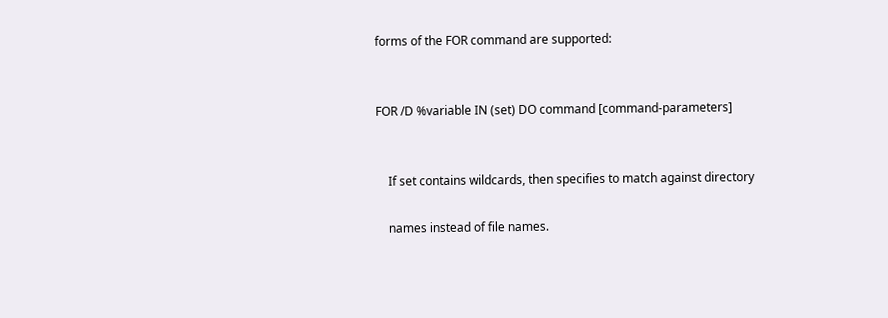forms of the FOR command are supported:


FOR /D %variable IN (set) DO command [command-parameters]


    If set contains wildcards, then specifies to match against directory

    names instead of file names.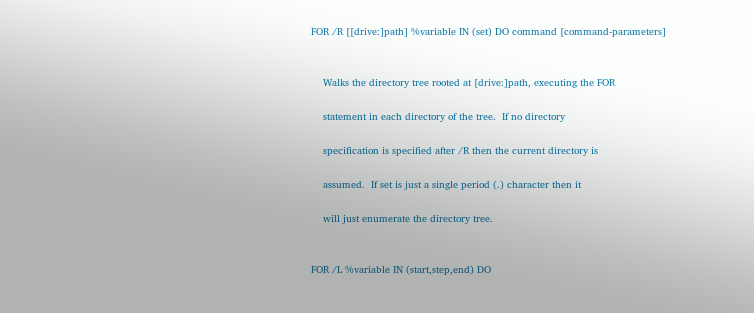FOR /R [[drive:]path] %variable IN (set) DO command [command-parameters]


    Walks the directory tree rooted at [drive:]path, executing the FOR

    statement in each directory of the tree.  If no directory

    specification is specified after /R then the current directory is

    assumed.  If set is just a single period (.) character then it

    will just enumerate the directory tree.


FOR /L %variable IN (start,step,end) DO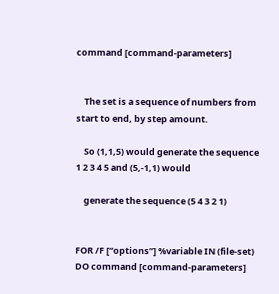command [command-parameters]


    The set is a sequence of numbers from start to end, by step amount.

    So (1,1,5) would generate the sequence 1 2 3 4 5 and (5,-1,1) would

    generate the sequence (5 4 3 2 1)


FOR /F [“options”] %variable IN (file-set) DO command [command-parameters]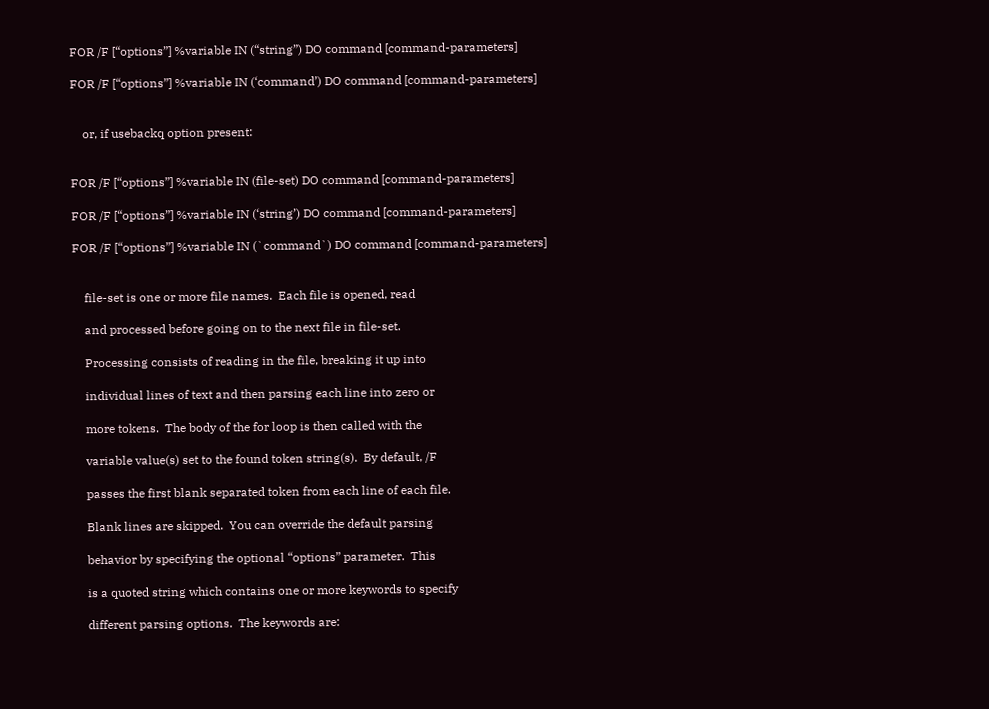FOR /F [“options”] %variable IN (“string”) DO command [command-parameters]

FOR /F [“options”] %variable IN (‘command’) DO command [command-parameters]


    or, if usebackq option present:


FOR /F [“options”] %variable IN (file-set) DO command [command-parameters]

FOR /F [“options”] %variable IN (‘string’) DO command [command-parameters]

FOR /F [“options”] %variable IN (`command`) DO command [command-parameters]


    file-set is one or more file names.  Each file is opened, read

    and processed before going on to the next file in file-set.

    Processing consists of reading in the file, breaking it up into

    individual lines of text and then parsing each line into zero or

    more tokens.  The body of the for loop is then called with the

    variable value(s) set to the found token string(s).  By default, /F

    passes the first blank separated token from each line of each file.

    Blank lines are skipped.  You can override the default parsing

    behavior by specifying the optional “options” parameter.  This

    is a quoted string which contains one or more keywords to specify

    different parsing options.  The keywords are: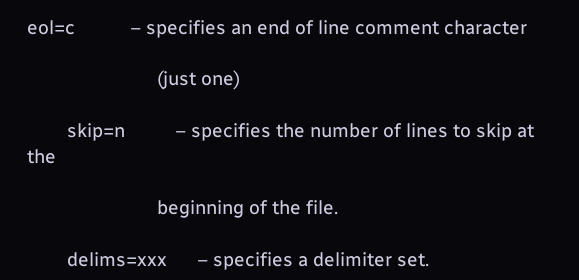eol=c           – specifies an end of line comment character

                          (just one)

        skip=n          – specifies the number of lines to skip at the

                          beginning of the file.

        delims=xxx      – specifies a delimiter set.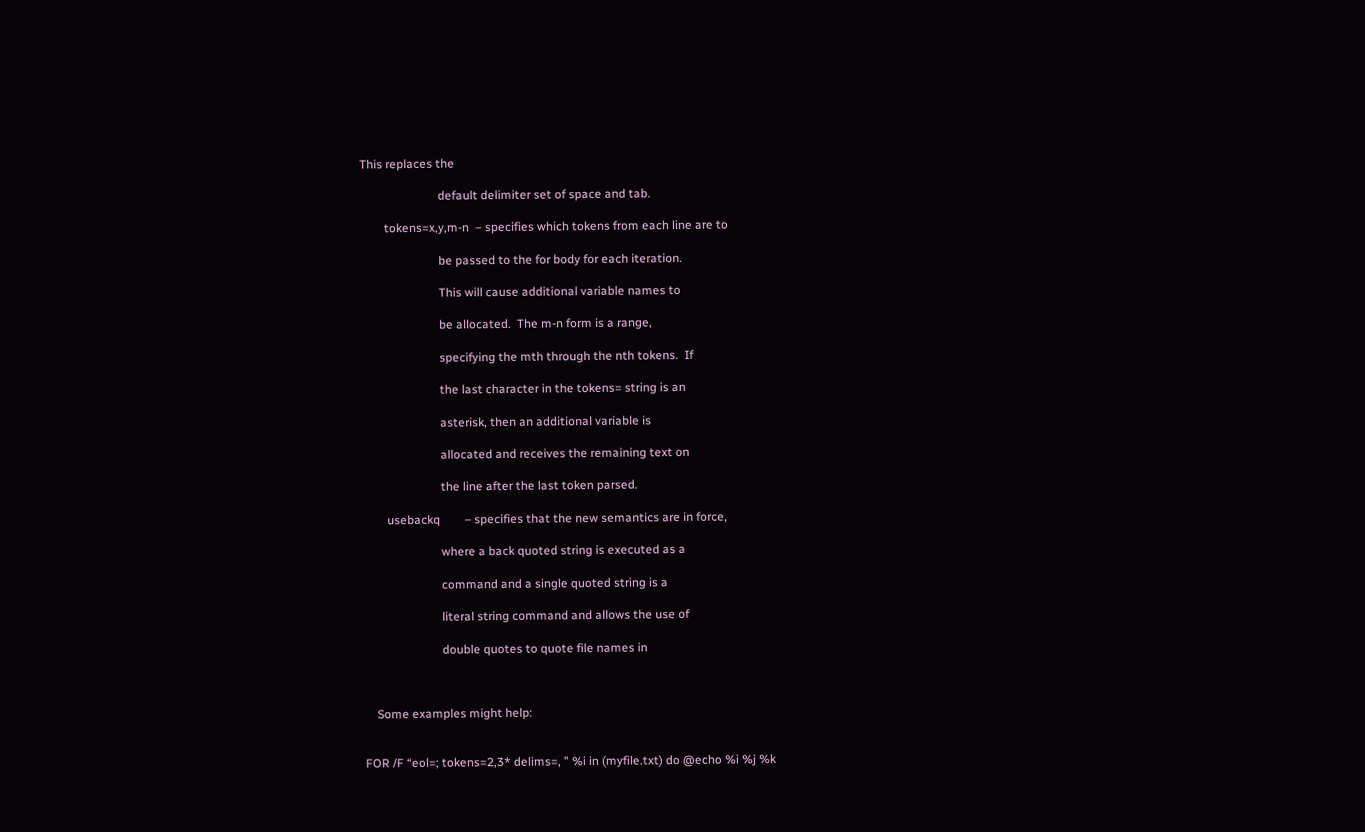This replaces the

                          default delimiter set of space and tab.

        tokens=x,y,m-n  – specifies which tokens from each line are to

                          be passed to the for body for each iteration.

                          This will cause additional variable names to

                          be allocated.  The m-n form is a range,

                          specifying the mth through the nth tokens.  If

                          the last character in the tokens= string is an

                          asterisk, then an additional variable is

                          allocated and receives the remaining text on

                          the line after the last token parsed.

        usebackq        – specifies that the new semantics are in force,

                          where a back quoted string is executed as a

                          command and a single quoted string is a

                          literal string command and allows the use of

                          double quotes to quote file names in



    Some examples might help:


FOR /F “eol=; tokens=2,3* delims=, ” %i in (myfile.txt) do @echo %i %j %k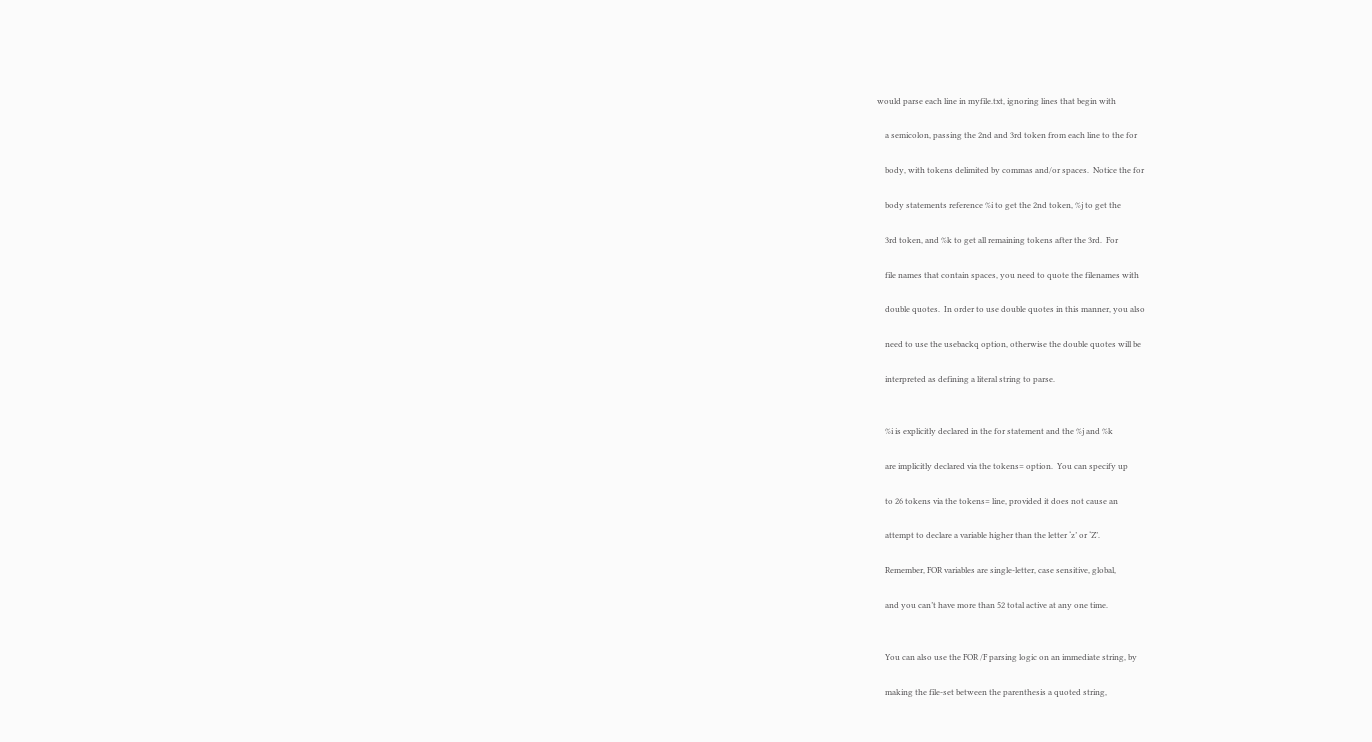would parse each line in myfile.txt, ignoring lines that begin with

    a semicolon, passing the 2nd and 3rd token from each line to the for

    body, with tokens delimited by commas and/or spaces.  Notice the for

    body statements reference %i to get the 2nd token, %j to get the

    3rd token, and %k to get all remaining tokens after the 3rd.  For

    file names that contain spaces, you need to quote the filenames with

    double quotes.  In order to use double quotes in this manner, you also

    need to use the usebackq option, otherwise the double quotes will be

    interpreted as defining a literal string to parse.


    %i is explicitly declared in the for statement and the %j and %k

    are implicitly declared via the tokens= option.  You can specify up

    to 26 tokens via the tokens= line, provided it does not cause an

    attempt to declare a variable higher than the letter ‘z’ or ‘Z’.

    Remember, FOR variables are single-letter, case sensitive, global,

    and you can’t have more than 52 total active at any one time.


    You can also use the FOR /F parsing logic on an immediate string, by

    making the file-set between the parenthesis a quoted string,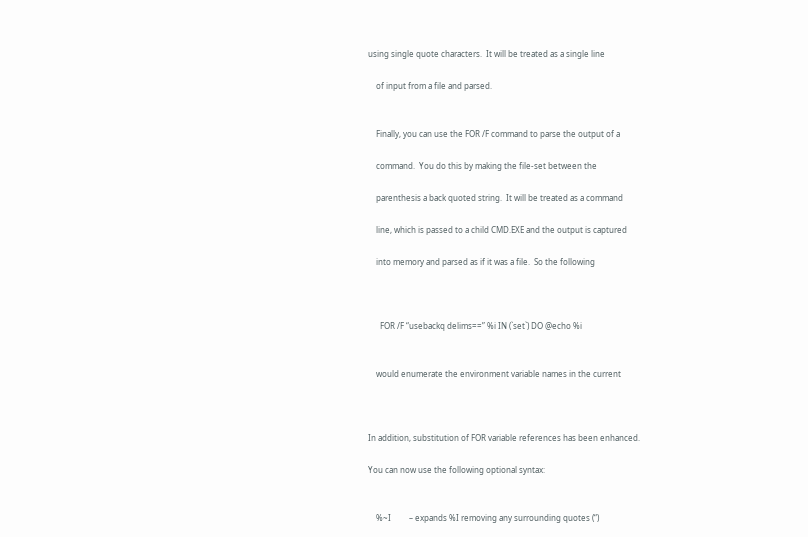using single quote characters.  It will be treated as a single line

    of input from a file and parsed.


    Finally, you can use the FOR /F command to parse the output of a

    command.  You do this by making the file-set between the

    parenthesis a back quoted string.  It will be treated as a command

    line, which is passed to a child CMD.EXE and the output is captured

    into memory and parsed as if it was a file.  So the following



      FOR /F “usebackq delims==” %i IN (`set`) DO @echo %i


    would enumerate the environment variable names in the current



In addition, substitution of FOR variable references has been enhanced.

You can now use the following optional syntax:


    %~I         – expands %I removing any surrounding quotes (“)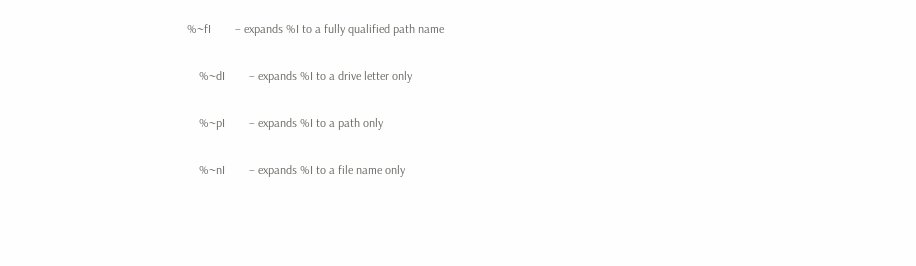%~fI        – expands %I to a fully qualified path name

    %~dI        – expands %I to a drive letter only

    %~pI        – expands %I to a path only

    %~nI        – expands %I to a file name only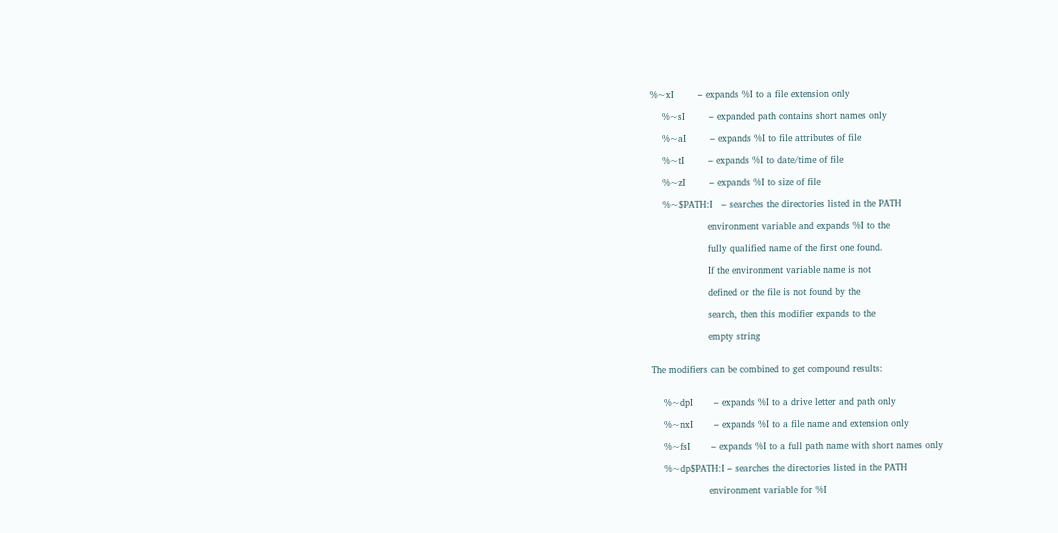%~xI        – expands %I to a file extension only

    %~sI        – expanded path contains short names only

    %~aI        – expands %I to file attributes of file

    %~tI        – expands %I to date/time of file

    %~zI        – expands %I to size of file

    %~$PATH:I   – searches the directories listed in the PATH

                   environment variable and expands %I to the

                   fully qualified name of the first one found.

                   If the environment variable name is not

                   defined or the file is not found by the

                   search, then this modifier expands to the

                   empty string


The modifiers can be combined to get compound results:


    %~dpI       – expands %I to a drive letter and path only

    %~nxI       – expands %I to a file name and extension only

    %~fsI       – expands %I to a full path name with short names only

    %~dp$PATH:I – searches the directories listed in the PATH

                   environment variable for %I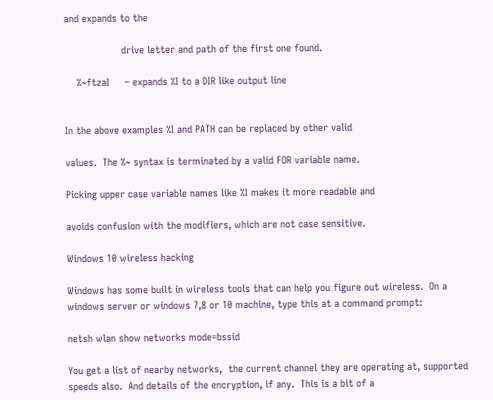and expands to the

                   drive letter and path of the first one found.

    %~ftzaI     – expands %I to a DIR like output line


In the above examples %I and PATH can be replaced by other valid

values.  The %~ syntax is terminated by a valid FOR variable name.

Picking upper case variable names like %I makes it more readable and

avoids confusion with the modifiers, which are not case sensitive.

Windows 10 wireless hacking

Windows has some built in wireless tools that can help you figure out wireless.  On a windows server or windows 7,8 or 10 machine, type this at a command prompt:

netsh wlan show networks mode=bssid

You get a list of nearby networks,  the current channel they are operating at, supported speeds also.  And details of the encryption, if any.  This is a bit of a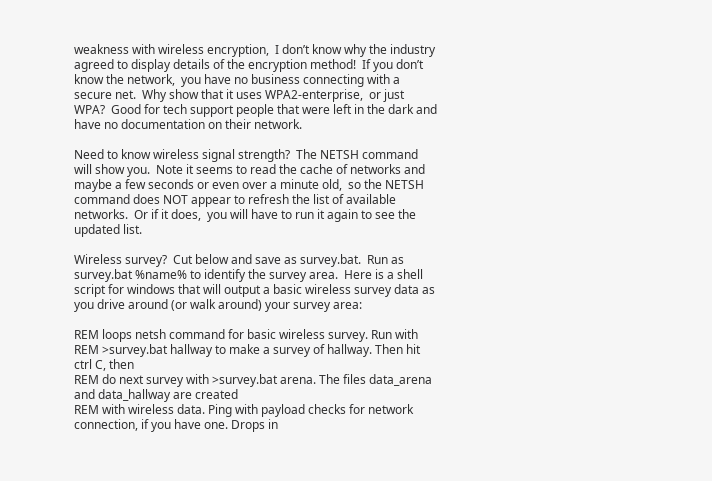weakness with wireless encryption,  I don’t know why the industry agreed to display details of the encryption method!  If you don’t know the network,  you have no business connecting with a secure net.  Why show that it uses WPA2-enterprise,  or just WPA?  Good for tech support people that were left in the dark and have no documentation on their network.

Need to know wireless signal strength?  The NETSH command will show you.  Note it seems to read the cache of networks and maybe a few seconds or even over a minute old,  so the NETSH command does NOT appear to refresh the list of available networks.  Or if it does,  you will have to run it again to see the updated list.

Wireless survey?  Cut below and save as survey.bat.  Run as survey.bat %name% to identify the survey area.  Here is a shell script for windows that will output a basic wireless survey data as you drive around (or walk around) your survey area:

REM loops netsh command for basic wireless survey. Run with
REM >survey.bat hallway to make a survey of hallway. Then hit ctrl C, then
REM do next survey with >survey.bat arena. The files data_arena and data_hallway are created
REM with wireless data. Ping with payload checks for network connection, if you have one. Drops in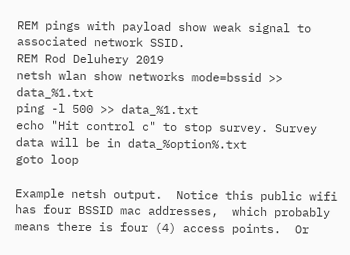REM pings with payload show weak signal to associated network SSID.
REM Rod Deluhery 2019
netsh wlan show networks mode=bssid >> data_%1.txt
ping -l 500 >> data_%1.txt
echo "Hit control c" to stop survey. Survey data will be in data_%option%.txt
goto loop

Example netsh output.  Notice this public wifi has four BSSID mac addresses,  which probably means there is four (4) access points.  Or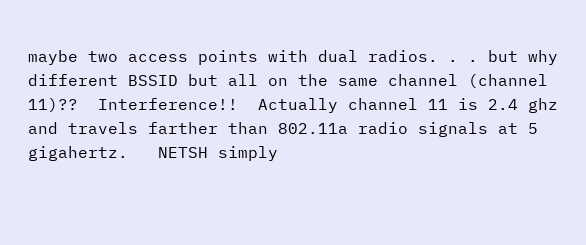maybe two access points with dual radios. . . but why different BSSID but all on the same channel (channel 11)??  Interference!!  Actually channel 11 is 2.4 ghz and travels farther than 802.11a radio signals at 5 gigahertz.   NETSH simply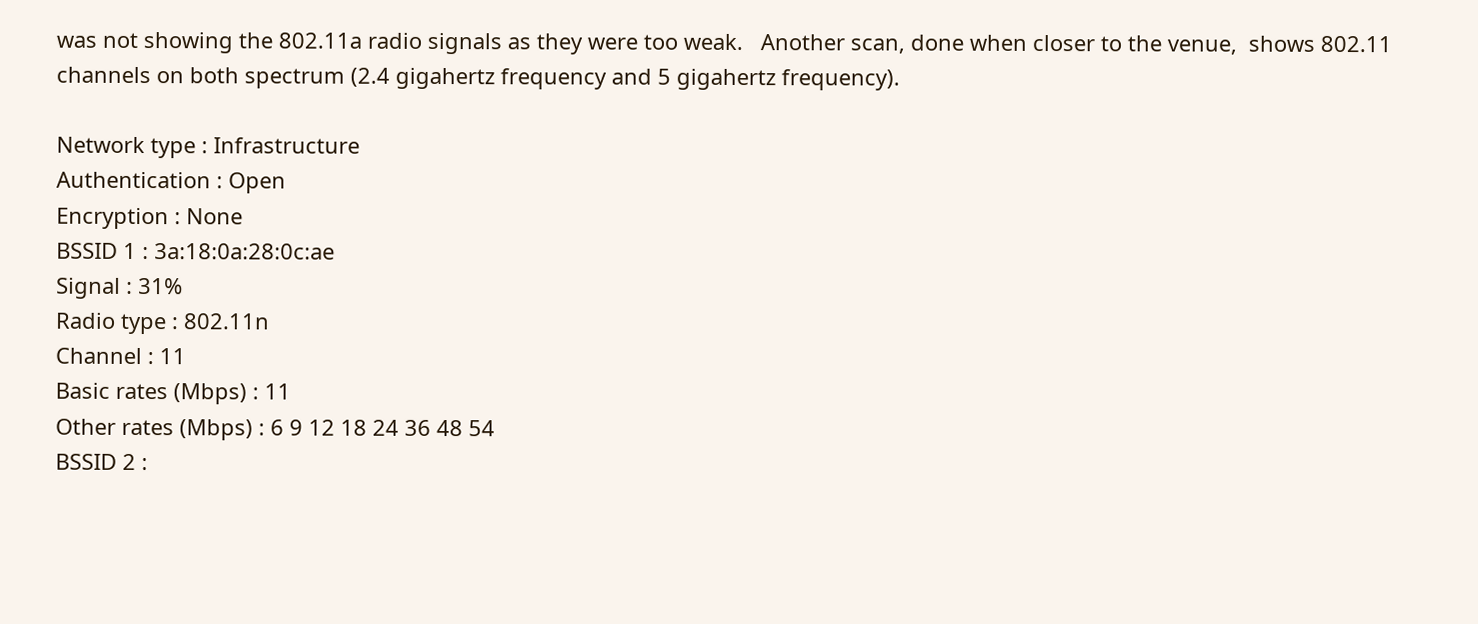was not showing the 802.11a radio signals as they were too weak.   Another scan, done when closer to the venue,  shows 802.11 channels on both spectrum (2.4 gigahertz frequency and 5 gigahertz frequency).

Network type : Infrastructure
Authentication : Open
Encryption : None
BSSID 1 : 3a:18:0a:28:0c:ae
Signal : 31%
Radio type : 802.11n
Channel : 11
Basic rates (Mbps) : 11
Other rates (Mbps) : 6 9 12 18 24 36 48 54
BSSID 2 :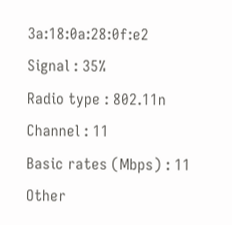3a:18:0a:28:0f:e2
Signal : 35%
Radio type : 802.11n
Channel : 11
Basic rates (Mbps) : 11
Other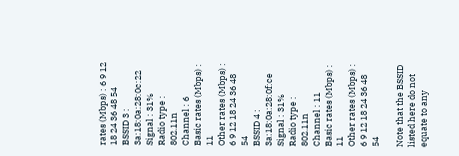rates (Mbps) : 6 9 12 18 24 36 48 54
BSSID 3 : 3a:18:0a:28:0c:22
Signal : 31%
Radio type : 802.11n
Channel : 6
Basic rates (Mbps) : 11
Other rates (Mbps) : 6 9 12 18 24 36 48 54
BSSID 4 : 3a:18:0a:28:0f:ce
Signal : 31%
Radio type : 802.11n
Channel : 11
Basic rates (Mbps) : 11
Other rates (Mbps) : 6 9 12 18 24 36 48 54

Note that the BSSID listed here do not equate to any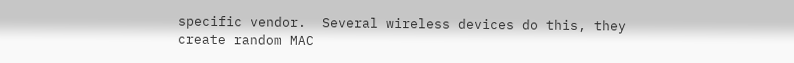specific vendor.  Several wireless devices do this, they create random MAC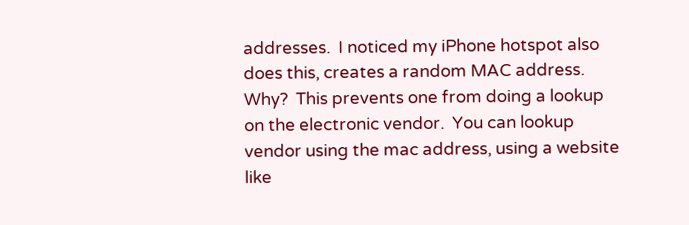addresses.  I noticed my iPhone hotspot also does this, creates a random MAC address.  Why?  This prevents one from doing a lookup on the electronic vendor.  You can lookup vendor using the mac address, using a website like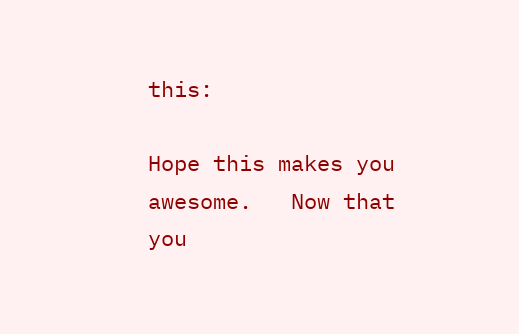this:

Hope this makes you awesome.   Now that you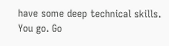have some deep technical skills.    You go. Go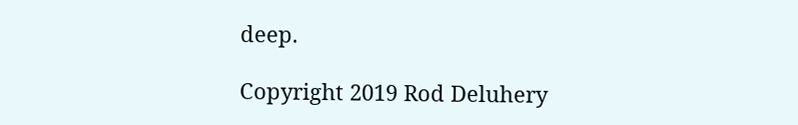deep.

Copyright 2019 Rod Deluhery